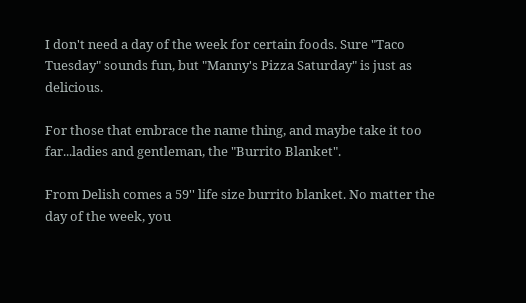I don't need a day of the week for certain foods. Sure "Taco Tuesday" sounds fun, but "Manny's Pizza Saturday" is just as delicious.

For those that embrace the name thing, and maybe take it too far...ladies and gentleman, the "Burrito Blanket".

From Delish comes a 59'' life size burrito blanket. No matter the day of the week, you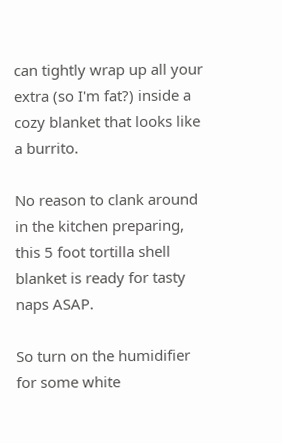can tightly wrap up all your extra (so I'm fat?) inside a cozy blanket that looks like a burrito.

No reason to clank around in the kitchen preparing, this 5 foot tortilla shell blanket is ready for tasty naps ASAP.

So turn on the humidifier for some white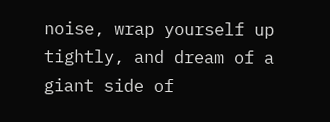noise, wrap yourself up tightly, and dream of a giant side of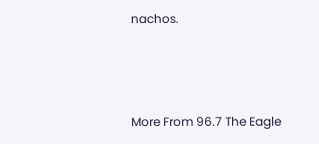nachos.



More From 96.7 The Eagle